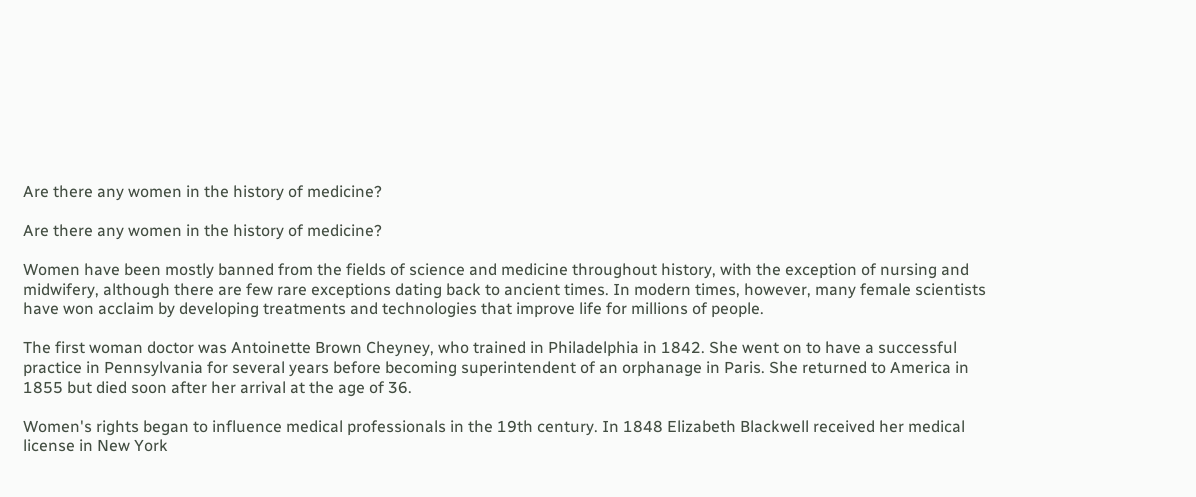Are there any women in the history of medicine?

Are there any women in the history of medicine?

Women have been mostly banned from the fields of science and medicine throughout history, with the exception of nursing and midwifery, although there are few rare exceptions dating back to ancient times. In modern times, however, many female scientists have won acclaim by developing treatments and technologies that improve life for millions of people.

The first woman doctor was Antoinette Brown Cheyney, who trained in Philadelphia in 1842. She went on to have a successful practice in Pennsylvania for several years before becoming superintendent of an orphanage in Paris. She returned to America in 1855 but died soon after her arrival at the age of 36.

Women's rights began to influence medical professionals in the 19th century. In 1848 Elizabeth Blackwell received her medical license in New York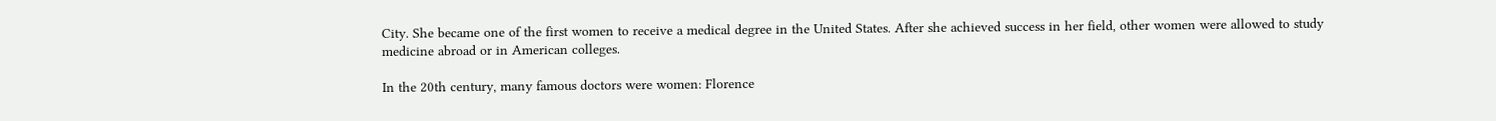City. She became one of the first women to receive a medical degree in the United States. After she achieved success in her field, other women were allowed to study medicine abroad or in American colleges.

In the 20th century, many famous doctors were women: Florence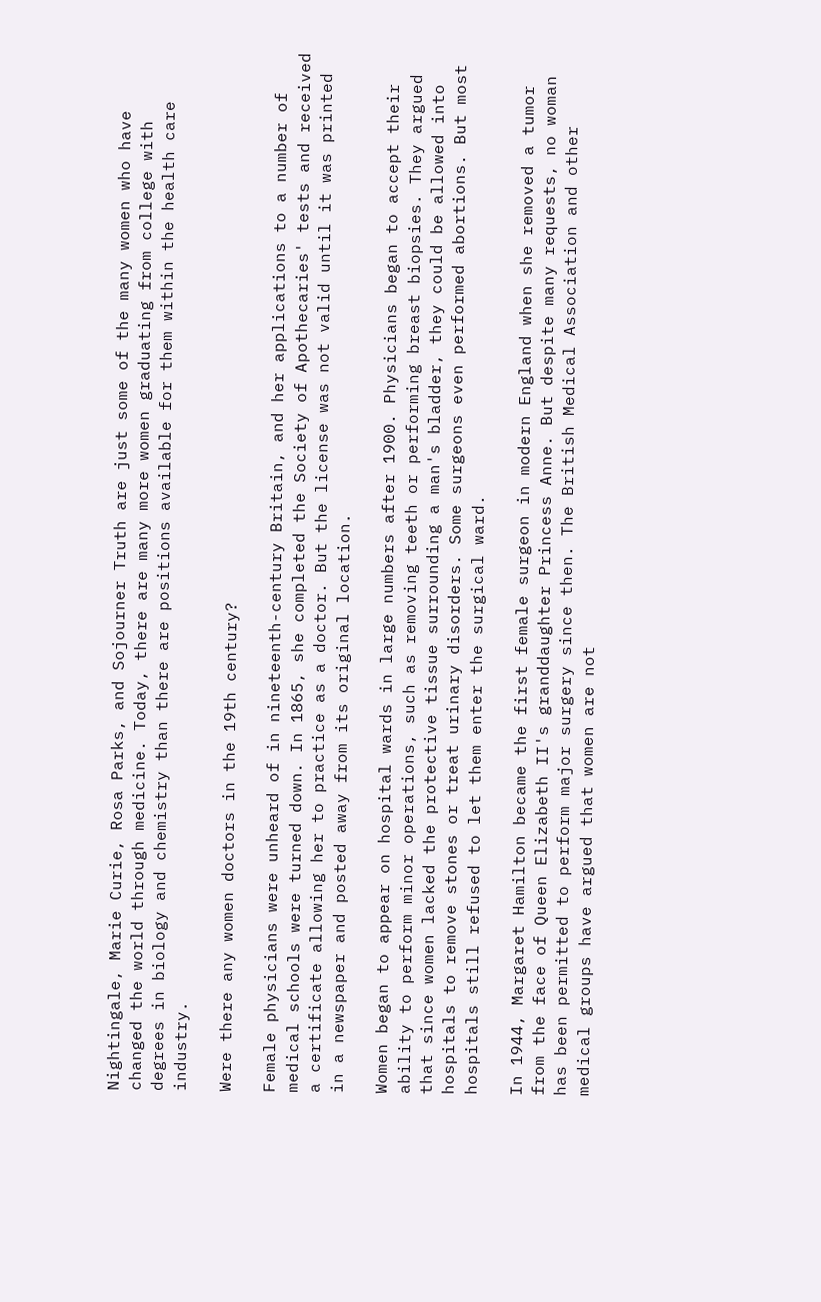Nightingale, Marie Curie, Rosa Parks, and Sojourner Truth are just some of the many women who have changed the world through medicine. Today, there are many more women graduating from college with degrees in biology and chemistry than there are positions available for them within the health care industry.

Were there any women doctors in the 19th century?

Female physicians were unheard of in nineteenth-century Britain, and her applications to a number of medical schools were turned down. In 1865, she completed the Society of Apothecaries' tests and received a certificate allowing her to practice as a doctor. But the license was not valid until it was printed in a newspaper and posted away from its original location.

Women began to appear on hospital wards in large numbers after 1900. Physicians began to accept their ability to perform minor operations, such as removing teeth or performing breast biopsies. They argued that since women lacked the protective tissue surrounding a man's bladder, they could be allowed into hospitals to remove stones or treat urinary disorders. Some surgeons even performed abortions. But most hospitals still refused to let them enter the surgical ward.

In 1944, Margaret Hamilton became the first female surgeon in modern England when she removed a tumor from the face of Queen Elizabeth II's granddaughter Princess Anne. But despite many requests, no woman has been permitted to perform major surgery since then. The British Medical Association and other medical groups have argued that women are not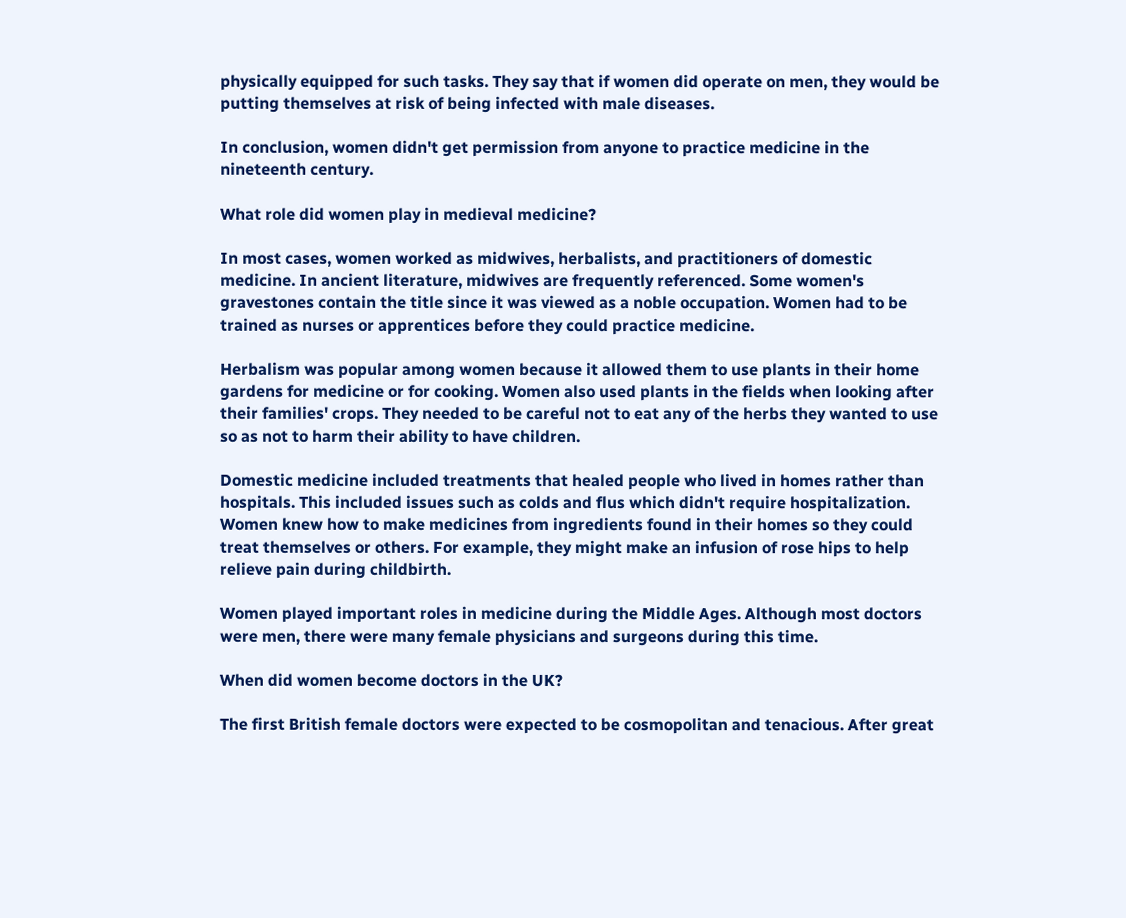physically equipped for such tasks. They say that if women did operate on men, they would be putting themselves at risk of being infected with male diseases.

In conclusion, women didn't get permission from anyone to practice medicine in the nineteenth century.

What role did women play in medieval medicine?

In most cases, women worked as midwives, herbalists, and practitioners of domestic medicine. In ancient literature, midwives are frequently referenced. Some women's gravestones contain the title since it was viewed as a noble occupation. Women had to be trained as nurses or apprentices before they could practice medicine.

Herbalism was popular among women because it allowed them to use plants in their home gardens for medicine or for cooking. Women also used plants in the fields when looking after their families' crops. They needed to be careful not to eat any of the herbs they wanted to use so as not to harm their ability to have children.

Domestic medicine included treatments that healed people who lived in homes rather than hospitals. This included issues such as colds and flus which didn't require hospitalization. Women knew how to make medicines from ingredients found in their homes so they could treat themselves or others. For example, they might make an infusion of rose hips to help relieve pain during childbirth.

Women played important roles in medicine during the Middle Ages. Although most doctors were men, there were many female physicians and surgeons during this time.

When did women become doctors in the UK?

The first British female doctors were expected to be cosmopolitan and tenacious. After great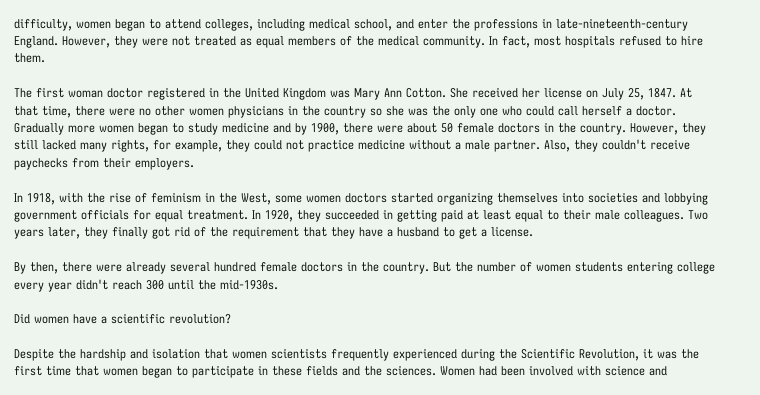difficulty, women began to attend colleges, including medical school, and enter the professions in late-nineteenth-century England. However, they were not treated as equal members of the medical community. In fact, most hospitals refused to hire them.

The first woman doctor registered in the United Kingdom was Mary Ann Cotton. She received her license on July 25, 1847. At that time, there were no other women physicians in the country so she was the only one who could call herself a doctor. Gradually more women began to study medicine and by 1900, there were about 50 female doctors in the country. However, they still lacked many rights, for example, they could not practice medicine without a male partner. Also, they couldn't receive paychecks from their employers.

In 1918, with the rise of feminism in the West, some women doctors started organizing themselves into societies and lobbying government officials for equal treatment. In 1920, they succeeded in getting paid at least equal to their male colleagues. Two years later, they finally got rid of the requirement that they have a husband to get a license.

By then, there were already several hundred female doctors in the country. But the number of women students entering college every year didn't reach 300 until the mid-1930s.

Did women have a scientific revolution?

Despite the hardship and isolation that women scientists frequently experienced during the Scientific Revolution, it was the first time that women began to participate in these fields and the sciences. Women had been involved with science and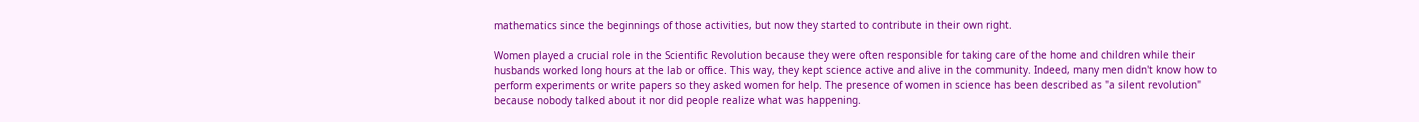mathematics since the beginnings of those activities, but now they started to contribute in their own right.

Women played a crucial role in the Scientific Revolution because they were often responsible for taking care of the home and children while their husbands worked long hours at the lab or office. This way, they kept science active and alive in the community. Indeed, many men didn't know how to perform experiments or write papers so they asked women for help. The presence of women in science has been described as "a silent revolution" because nobody talked about it nor did people realize what was happening.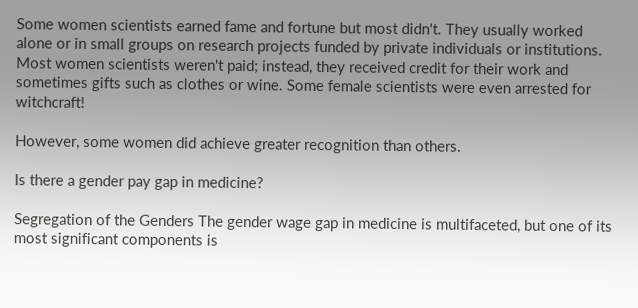Some women scientists earned fame and fortune but most didn't. They usually worked alone or in small groups on research projects funded by private individuals or institutions. Most women scientists weren't paid; instead, they received credit for their work and sometimes gifts such as clothes or wine. Some female scientists were even arrested for witchcraft!

However, some women did achieve greater recognition than others.

Is there a gender pay gap in medicine?

Segregation of the Genders The gender wage gap in medicine is multifaceted, but one of its most significant components is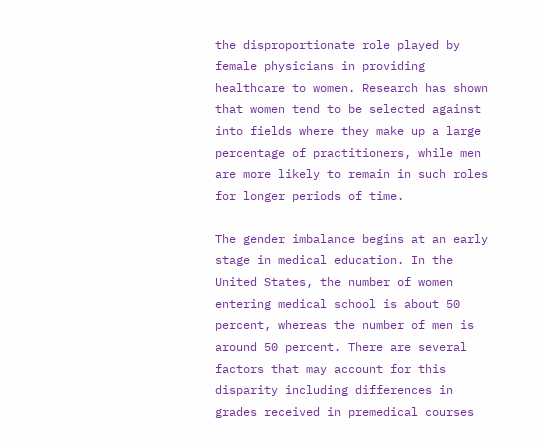the disproportionate role played by female physicians in providing healthcare to women. Research has shown that women tend to be selected against into fields where they make up a large percentage of practitioners, while men are more likely to remain in such roles for longer periods of time.

The gender imbalance begins at an early stage in medical education. In the United States, the number of women entering medical school is about 50 percent, whereas the number of men is around 50 percent. There are several factors that may account for this disparity including differences in grades received in premedical courses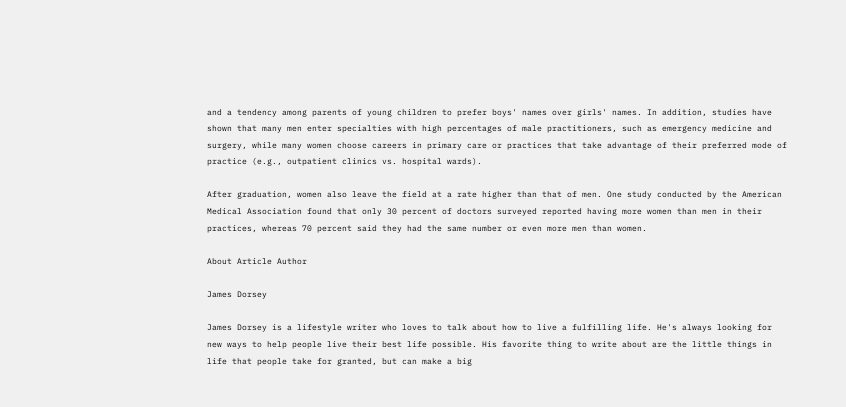and a tendency among parents of young children to prefer boys' names over girls' names. In addition, studies have shown that many men enter specialties with high percentages of male practitioners, such as emergency medicine and surgery, while many women choose careers in primary care or practices that take advantage of their preferred mode of practice (e.g., outpatient clinics vs. hospital wards).

After graduation, women also leave the field at a rate higher than that of men. One study conducted by the American Medical Association found that only 30 percent of doctors surveyed reported having more women than men in their practices, whereas 70 percent said they had the same number or even more men than women.

About Article Author

James Dorsey

James Dorsey is a lifestyle writer who loves to talk about how to live a fulfilling life. He's always looking for new ways to help people live their best life possible. His favorite thing to write about are the little things in life that people take for granted, but can make a big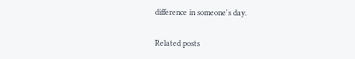difference in someone's day.

Related posts